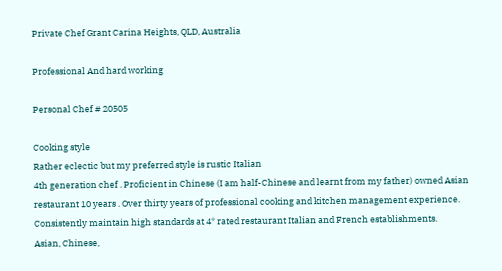Private Chef Grant Carina Heights, QLD, Australia

Professional And hard working

Personal Chef # 20505

Cooking style
Rather eclectic but my preferred style is rustic Italian
4th generation chef . Proficient in Chinese (I am half-Chinese and learnt from my father) owned Asian restaurant 10 years . Over thirty years of professional cooking and kitchen management experience. Consistently maintain high standards at 4* rated restaurant Italian and French establishments.
Asian, Chinese,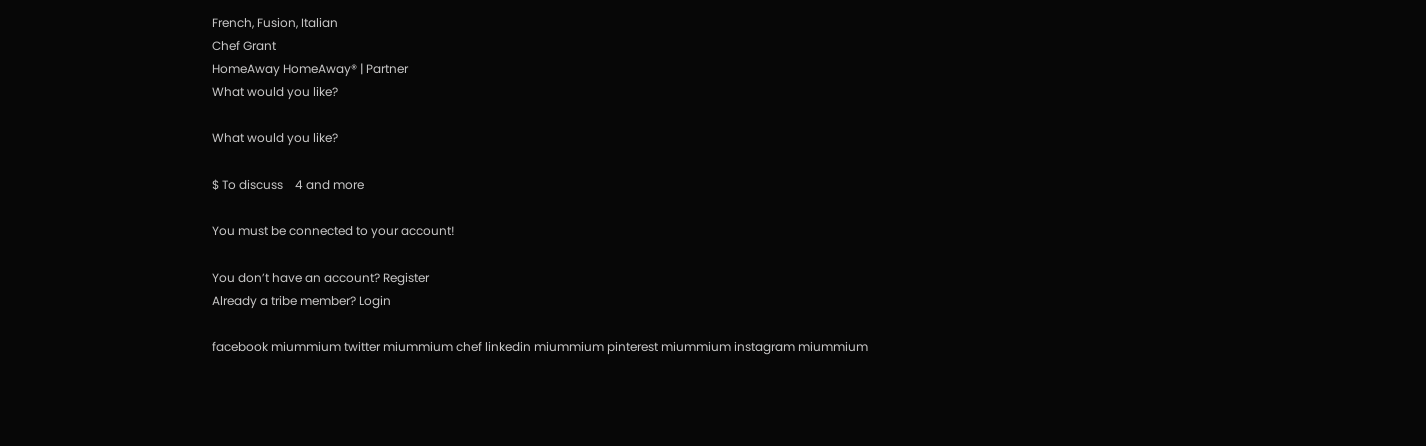French, Fusion, Italian
Chef Grant
HomeAway HomeAway® | Partner
What would you like?

What would you like?

$ To discuss    4 and more

You must be connected to your account!

You don’t have an account? Register
Already a tribe member? Login

facebook miummium twitter miummium chef linkedin miummium pinterest miummium instagram miummium